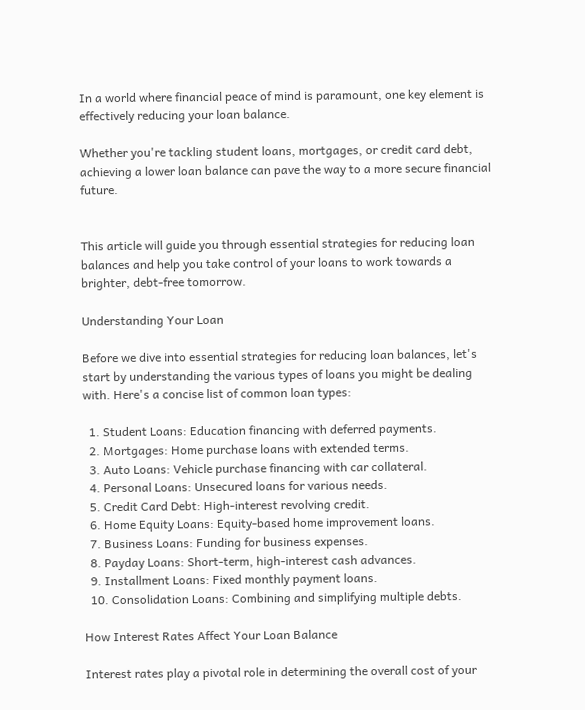In a world where financial peace of mind is paramount, one key element is effectively reducing your loan balance.

Whether you're tackling student loans, mortgages, or credit card debt, achieving a lower loan balance can pave the way to a more secure financial future.


This article will guide you through essential strategies for reducing loan balances and help you take control of your loans to work towards a brighter, debt-free tomorrow.

Understanding Your Loan

Before we dive into essential strategies for reducing loan balances, let's start by understanding the various types of loans you might be dealing with. Here's a concise list of common loan types:

  1. Student Loans: Education financing with deferred payments.
  2. Mortgages: Home purchase loans with extended terms.
  3. Auto Loans: Vehicle purchase financing with car collateral.
  4. Personal Loans: Unsecured loans for various needs.
  5. Credit Card Debt: High-interest revolving credit.
  6. Home Equity Loans: Equity-based home improvement loans.
  7. Business Loans: Funding for business expenses.
  8. Payday Loans: Short-term, high-interest cash advances.
  9. Installment Loans: Fixed monthly payment loans.
  10. Consolidation Loans: Combining and simplifying multiple debts.

How Interest Rates Affect Your Loan Balance

Interest rates play a pivotal role in determining the overall cost of your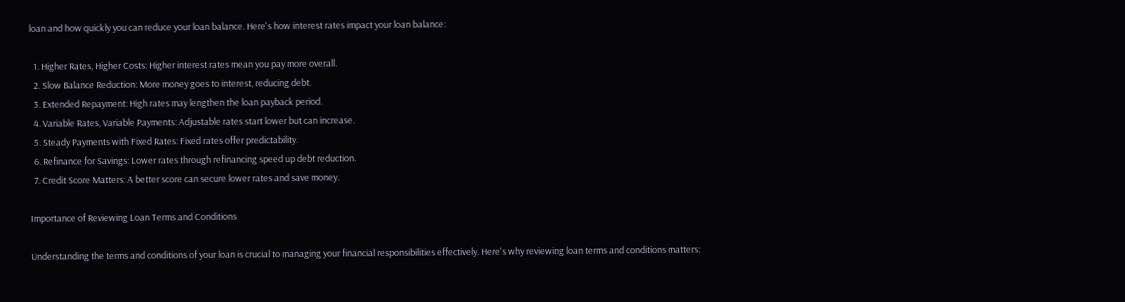loan and how quickly you can reduce your loan balance. Here's how interest rates impact your loan balance:

  1. Higher Rates, Higher Costs: Higher interest rates mean you pay more overall.
  2. Slow Balance Reduction: More money goes to interest, reducing debt.
  3. Extended Repayment: High rates may lengthen the loan payback period.
  4. Variable Rates, Variable Payments: Adjustable rates start lower but can increase.
  5. Steady Payments with Fixed Rates: Fixed rates offer predictability.
  6. Refinance for Savings: Lower rates through refinancing speed up debt reduction.
  7. Credit Score Matters: A better score can secure lower rates and save money.

Importance of Reviewing Loan Terms and Conditions

Understanding the terms and conditions of your loan is crucial to managing your financial responsibilities effectively. Here's why reviewing loan terms and conditions matters: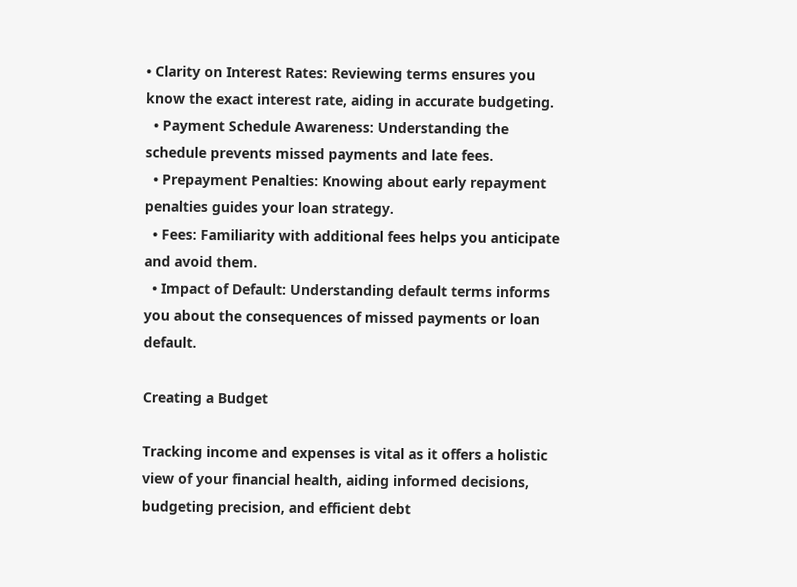• Clarity on Interest Rates: Reviewing terms ensures you know the exact interest rate, aiding in accurate budgeting.
  • Payment Schedule Awareness: Understanding the schedule prevents missed payments and late fees.
  • Prepayment Penalties: Knowing about early repayment penalties guides your loan strategy.
  • Fees: Familiarity with additional fees helps you anticipate and avoid them.
  • Impact of Default: Understanding default terms informs you about the consequences of missed payments or loan default.

Creating a Budget

Tracking income and expenses is vital as it offers a holistic view of your financial health, aiding informed decisions, budgeting precision, and efficient debt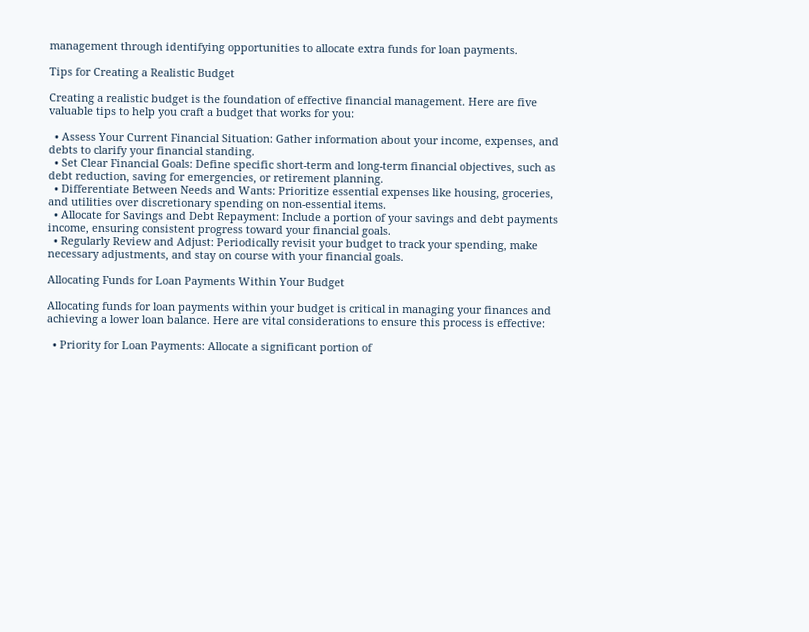management through identifying opportunities to allocate extra funds for loan payments.

Tips for Creating a Realistic Budget

Creating a realistic budget is the foundation of effective financial management. Here are five valuable tips to help you craft a budget that works for you:

  • Assess Your Current Financial Situation: Gather information about your income, expenses, and debts to clarify your financial standing.
  • Set Clear Financial Goals: Define specific short-term and long-term financial objectives, such as debt reduction, saving for emergencies, or retirement planning.
  • Differentiate Between Needs and Wants: Prioritize essential expenses like housing, groceries, and utilities over discretionary spending on non-essential items.
  • Allocate for Savings and Debt Repayment: Include a portion of your savings and debt payments income, ensuring consistent progress toward your financial goals.
  • Regularly Review and Adjust: Periodically revisit your budget to track your spending, make necessary adjustments, and stay on course with your financial goals.

Allocating Funds for Loan Payments Within Your Budget

Allocating funds for loan payments within your budget is critical in managing your finances and achieving a lower loan balance. Here are vital considerations to ensure this process is effective:

  • Priority for Loan Payments: Allocate a significant portion of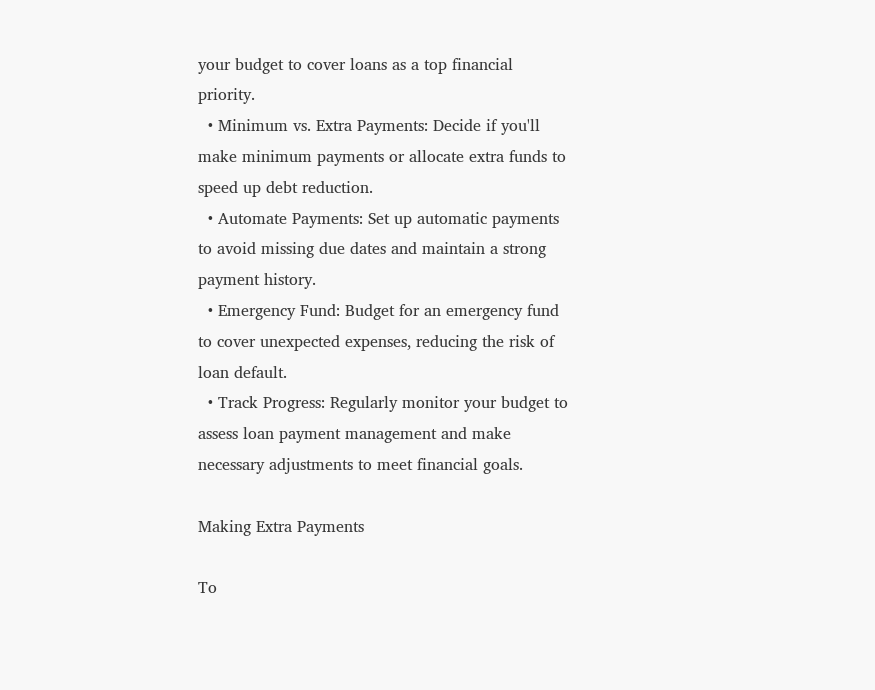your budget to cover loans as a top financial priority.
  • Minimum vs. Extra Payments: Decide if you'll make minimum payments or allocate extra funds to speed up debt reduction.
  • Automate Payments: Set up automatic payments to avoid missing due dates and maintain a strong payment history.
  • Emergency Fund: Budget for an emergency fund to cover unexpected expenses, reducing the risk of loan default.
  • Track Progress: Regularly monitor your budget to assess loan payment management and make necessary adjustments to meet financial goals.

Making Extra Payments

To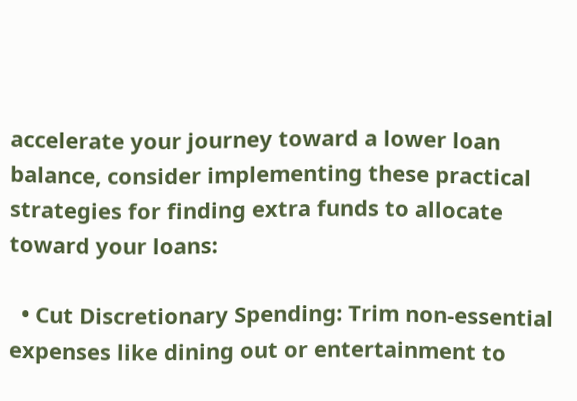accelerate your journey toward a lower loan balance, consider implementing these practical strategies for finding extra funds to allocate toward your loans:

  • Cut Discretionary Spending: Trim non-essential expenses like dining out or entertainment to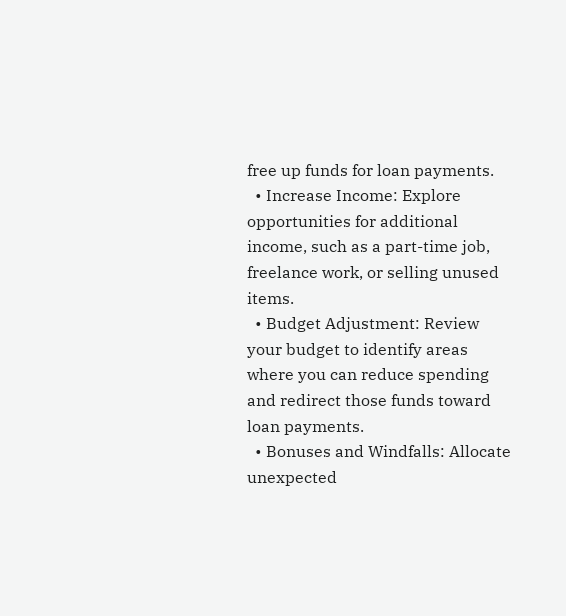free up funds for loan payments.
  • Increase Income: Explore opportunities for additional income, such as a part-time job, freelance work, or selling unused items.
  • Budget Adjustment: Review your budget to identify areas where you can reduce spending and redirect those funds toward loan payments.
  • Bonuses and Windfalls: Allocate unexpected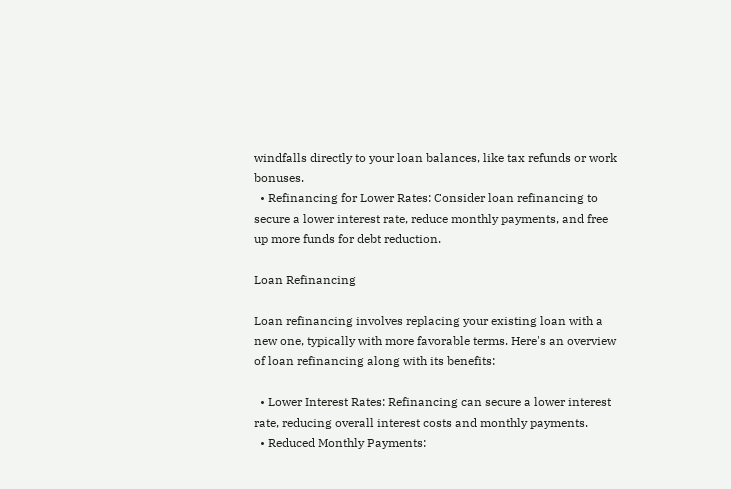windfalls directly to your loan balances, like tax refunds or work bonuses.
  • Refinancing for Lower Rates: Consider loan refinancing to secure a lower interest rate, reduce monthly payments, and free up more funds for debt reduction.

Loan Refinancing

Loan refinancing involves replacing your existing loan with a new one, typically with more favorable terms. Here's an overview of loan refinancing along with its benefits:

  • Lower Interest Rates: Refinancing can secure a lower interest rate, reducing overall interest costs and monthly payments.
  • Reduced Monthly Payments: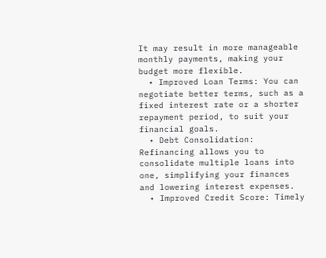It may result in more manageable monthly payments, making your budget more flexible.
  • Improved Loan Terms: You can negotiate better terms, such as a fixed interest rate or a shorter repayment period, to suit your financial goals.
  • Debt Consolidation: Refinancing allows you to consolidate multiple loans into one, simplifying your finances and lowering interest expenses.
  • Improved Credit Score: Timely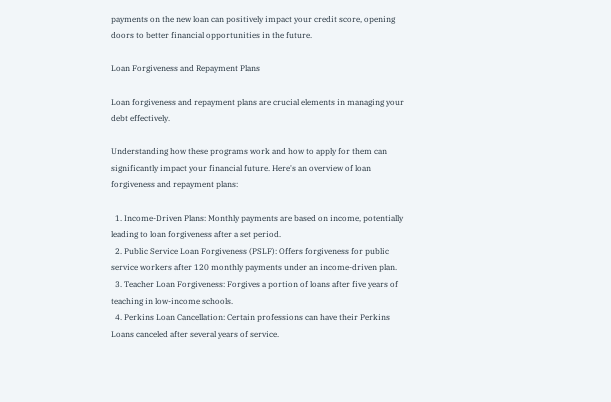payments on the new loan can positively impact your credit score, opening doors to better financial opportunities in the future.

Loan Forgiveness and Repayment Plans

Loan forgiveness and repayment plans are crucial elements in managing your debt effectively.

Understanding how these programs work and how to apply for them can significantly impact your financial future. Here's an overview of loan forgiveness and repayment plans:

  1. Income-Driven Plans: Monthly payments are based on income, potentially leading to loan forgiveness after a set period.
  2. Public Service Loan Forgiveness (PSLF): Offers forgiveness for public service workers after 120 monthly payments under an income-driven plan.
  3. Teacher Loan Forgiveness: Forgives a portion of loans after five years of teaching in low-income schools.
  4. Perkins Loan Cancellation: Certain professions can have their Perkins Loans canceled after several years of service.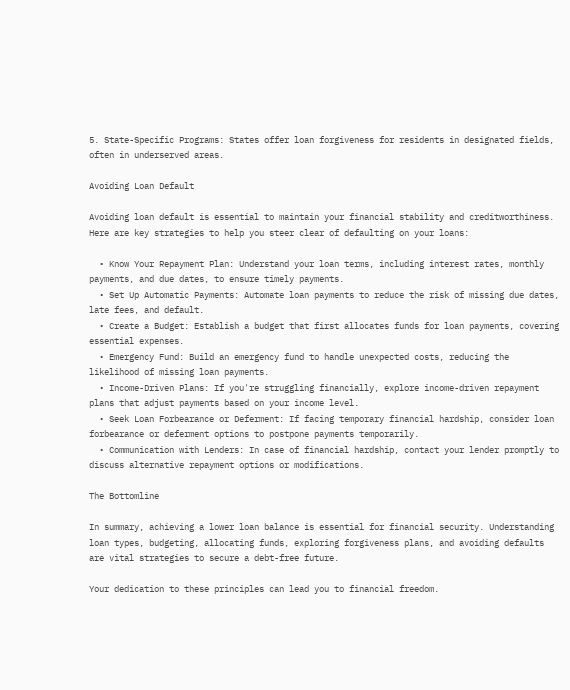5. State-Specific Programs: States offer loan forgiveness for residents in designated fields, often in underserved areas.

Avoiding Loan Default

Avoiding loan default is essential to maintain your financial stability and creditworthiness. Here are key strategies to help you steer clear of defaulting on your loans:

  • Know Your Repayment Plan: Understand your loan terms, including interest rates, monthly payments, and due dates, to ensure timely payments.
  • Set Up Automatic Payments: Automate loan payments to reduce the risk of missing due dates, late fees, and default.
  • Create a Budget: Establish a budget that first allocates funds for loan payments, covering essential expenses.
  • Emergency Fund: Build an emergency fund to handle unexpected costs, reducing the likelihood of missing loan payments.
  • Income-Driven Plans: If you're struggling financially, explore income-driven repayment plans that adjust payments based on your income level.
  • Seek Loan Forbearance or Deferment: If facing temporary financial hardship, consider loan forbearance or deferment options to postpone payments temporarily.
  • Communication with Lenders: In case of financial hardship, contact your lender promptly to discuss alternative repayment options or modifications.

The Bottomline

In summary, achieving a lower loan balance is essential for financial security. Understanding loan types, budgeting, allocating funds, exploring forgiveness plans, and avoiding defaults are vital strategies to secure a debt-free future.

Your dedication to these principles can lead you to financial freedom.